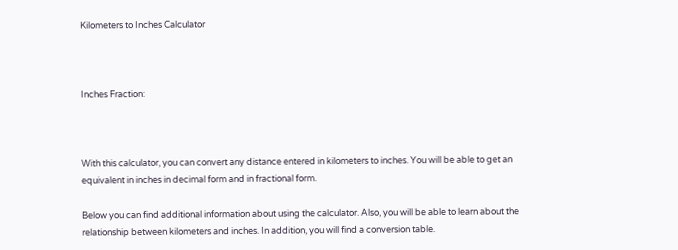Kilometers to Inches Calculator



Inches Fraction:



With this calculator, you can convert any distance entered in kilometers to inches. You will be able to get an equivalent in inches in decimal form and in fractional form.

Below you can find additional information about using the calculator. Also, you will be able to learn about the relationship between kilometers and inches. In addition, you will find a conversion table.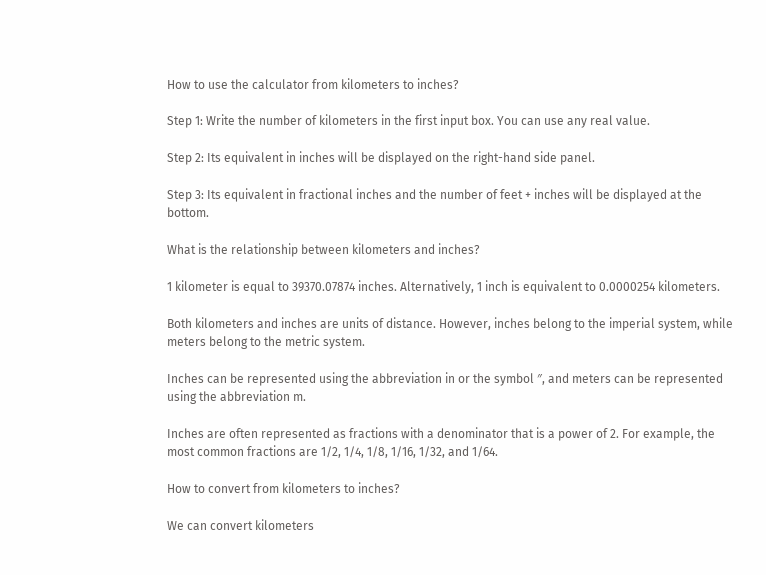How to use the calculator from kilometers to inches?

Step 1: Write the number of kilometers in the first input box. You can use any real value.

Step 2: Its equivalent in inches will be displayed on the right-hand side panel.

Step 3: Its equivalent in fractional inches and the number of feet + inches will be displayed at the bottom.

What is the relationship between kilometers and inches?

1 kilometer is equal to 39370.07874 inches. Alternatively, 1 inch is equivalent to 0.0000254 kilometers.

Both kilometers and inches are units of distance. However, inches belong to the imperial system, while meters belong to the metric system.

Inches can be represented using the abbreviation in or the symbol ″, and meters can be represented using the abbreviation m.

Inches are often represented as fractions with a denominator that is a power of 2. For example, the most common fractions are 1/2, 1/4, 1/8, 1/16, 1/32, and 1/64.

How to convert from kilometers to inches?

We can convert kilometers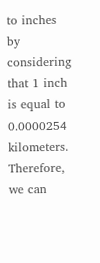to inches by considering that 1 inch is equal to 0.0000254 kilometers. Therefore, we can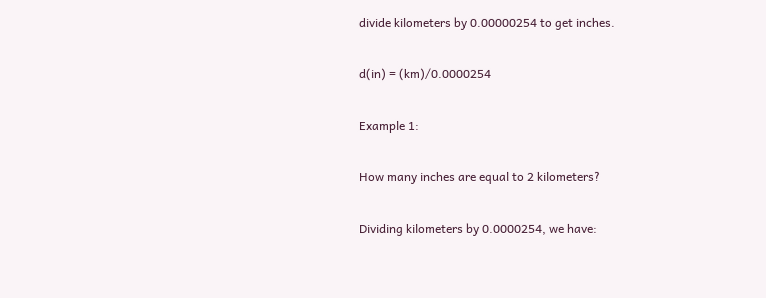divide kilometers by 0.00000254 to get inches.

d(in) = (km)/0.0000254

Example 1:

How many inches are equal to 2 kilometers?

Dividing kilometers by 0.0000254, we have: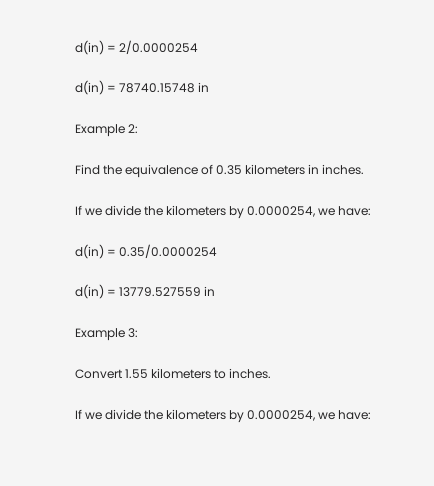d(in) = 2/0.0000254

d(in) = 78740.15748 in

Example 2:

Find the equivalence of 0.35 kilometers in inches.

If we divide the kilometers by 0.0000254, we have:

d(in) = 0.35/0.0000254

d(in) = 13779.527559 in

Example 3:

Convert 1.55 kilometers to inches.

If we divide the kilometers by 0.0000254, we have: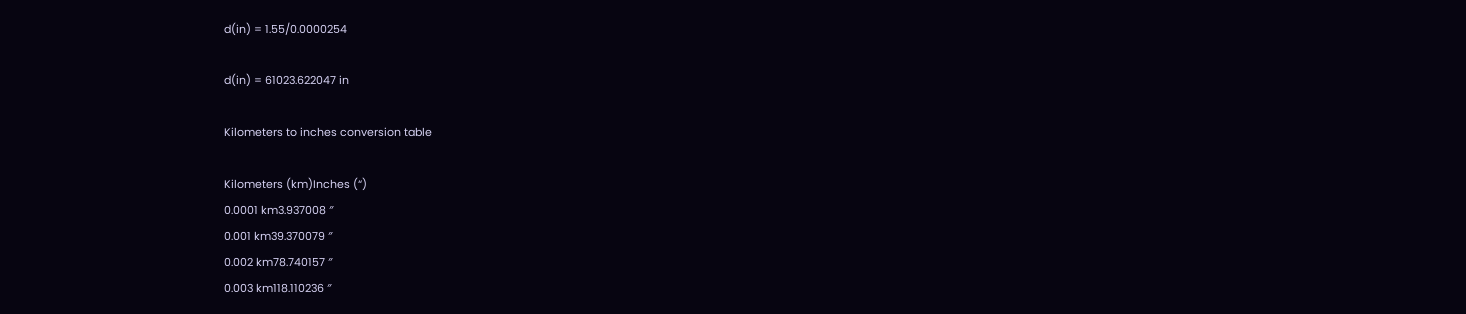d(in) = 1.55/0.0000254

d(in) = 61023.622047 in

Kilometers to inches conversion table

Kilometers (km)Inches (“)
0.0001 km3.937008 ″
0.001 km39.370079 ″
0.002 km78.740157 ″
0.003 km118.110236 ″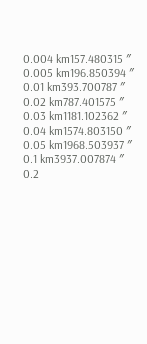0.004 km157.480315 ″
0.005 km196.850394 ″
0.01 km393.700787 ″
0.02 km787.401575 ″
0.03 km1181.102362 ″
0.04 km1574.803150 ″
0.05 km1968.503937 ″
0.1 km3937.007874 ″
0.2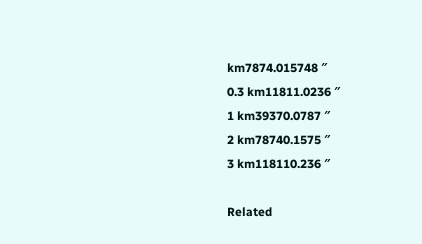km7874.015748 ″
0.3 km11811.0236 ″
1 km39370.0787 ″
2 km78740.1575 ″
3 km118110.236 ″

Related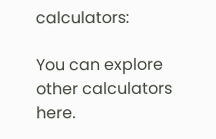calculators:

You can explore other calculators here.